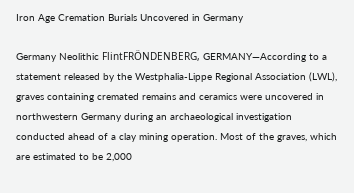Iron Age Cremation Burials Uncovered in Germany

Germany Neolithic FlintFRÖNDENBERG, GERMANY—According to a statement released by the Westphalia-Lippe Regional Association (LWL), graves containing cremated remains and ceramics were uncovered in northwestern Germany during an archaeological investigation conducted ahead of a clay mining operation. Most of the graves, which are estimated to be 2,000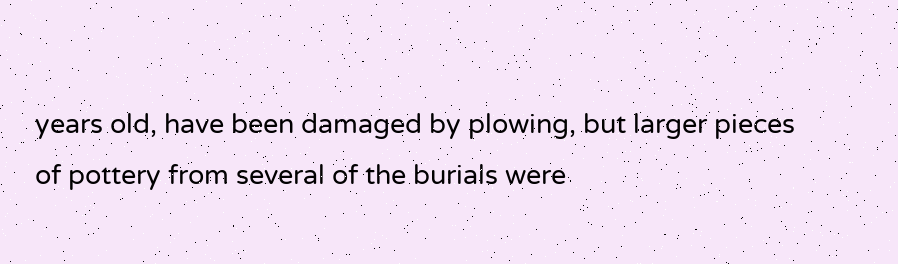years old, have been damaged by plowing, but larger pieces of pottery from several of the burials were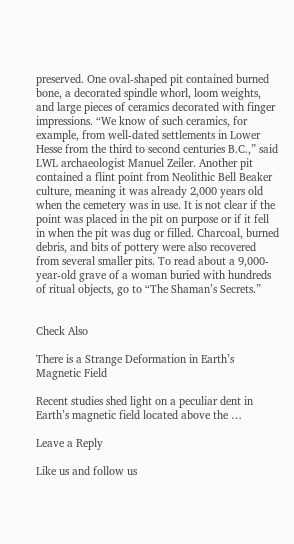preserved. One oval-shaped pit contained burned bone, a decorated spindle whorl, loom weights, and large pieces of ceramics decorated with finger impressions. “We know of such ceramics, for example, from well-dated settlements in Lower Hesse from the third to second centuries B.C.,” said LWL archaeologist Manuel Zeiler. Another pit contained a flint point from Neolithic Bell Beaker culture, meaning it was already 2,000 years old when the cemetery was in use. It is not clear if the point was placed in the pit on purpose or if it fell in when the pit was dug or filled. Charcoal, burned debris, and bits of pottery were also recovered from several smaller pits. To read about a 9,000-year-old grave of a woman buried with hundreds of ritual objects, go to “The Shaman’s Secrets.”


Check Also

There is a Strange Deformation in Earth’s Magnetic Field

Recent studies shed light on a peculiar dent in Earth’s magnetic field located above the …

Leave a Reply

Like us and follow us